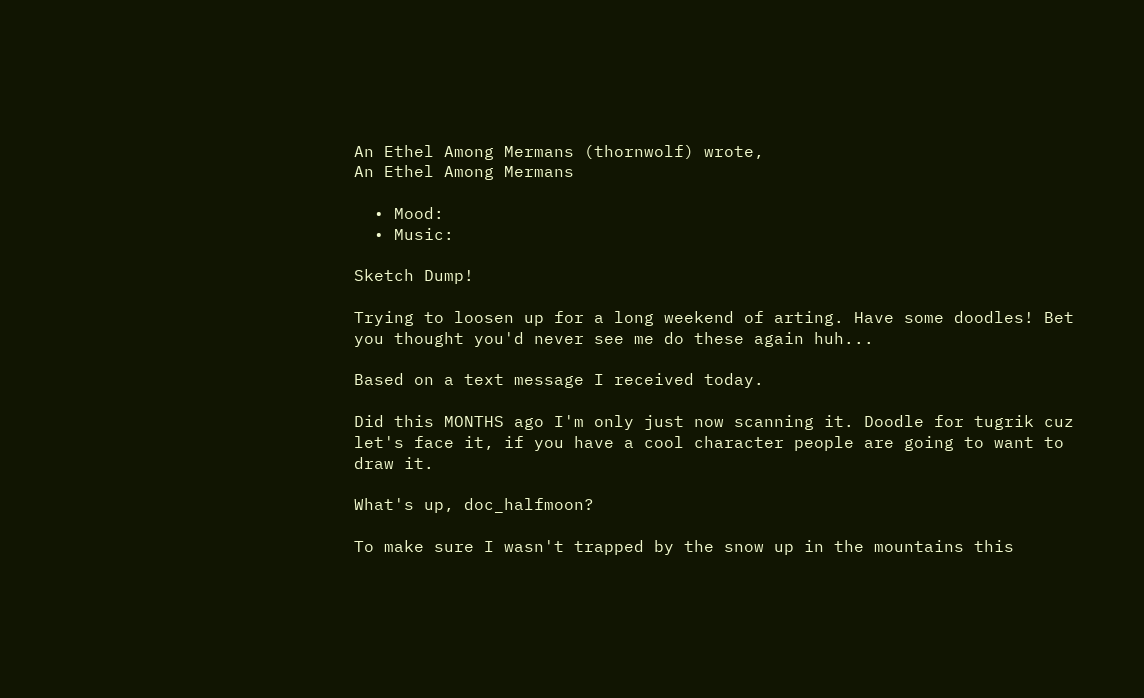An Ethel Among Mermans (thornwolf) wrote,
An Ethel Among Mermans

  • Mood:
  • Music:

Sketch Dump!

Trying to loosen up for a long weekend of arting. Have some doodles! Bet you thought you'd never see me do these again huh...

Based on a text message I received today.

Did this MONTHS ago I'm only just now scanning it. Doodle for tugrik cuz let's face it, if you have a cool character people are going to want to draw it.

What's up, doc_halfmoon?

To make sure I wasn't trapped by the snow up in the mountains this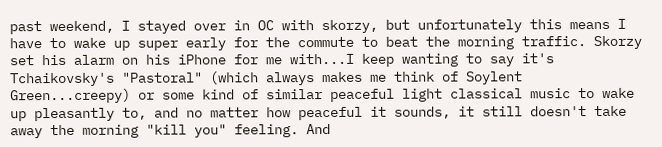past weekend, I stayed over in OC with skorzy, but unfortunately this means I have to wake up super early for the commute to beat the morning traffic. Skorzy set his alarm on his iPhone for me with...I keep wanting to say it's Tchaikovsky's "Pastoral" (which always makes me think of Soylent Green...creepy) or some kind of similar peaceful light classical music to wake up pleasantly to, and no matter how peaceful it sounds, it still doesn't take away the morning "kill you" feeling. And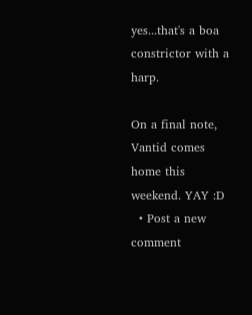yes...that's a boa constrictor with a harp.

On a final note, Vantid comes home this weekend. YAY :D
  • Post a new comment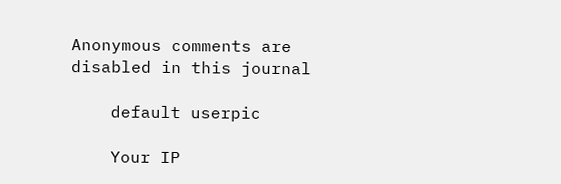Anonymous comments are disabled in this journal

    default userpic

    Your IP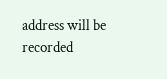address will be recorded